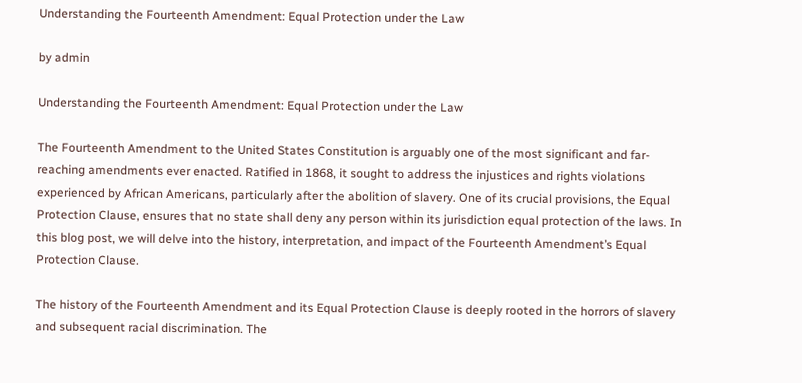Understanding the Fourteenth Amendment: Equal Protection under the Law

by admin

Understanding the Fourteenth Amendment: Equal Protection under the Law

The Fourteenth Amendment to the United States Constitution is arguably one of the most significant and far-reaching amendments ever enacted. Ratified in 1868, it sought to address the injustices and rights violations experienced by African Americans, particularly after the abolition of slavery. One of its crucial provisions, the Equal Protection Clause, ensures that no state shall deny any person within its jurisdiction equal protection of the laws. In this blog post, we will delve into the history, interpretation, and impact of the Fourteenth Amendment’s Equal Protection Clause.

The history of the Fourteenth Amendment and its Equal Protection Clause is deeply rooted in the horrors of slavery and subsequent racial discrimination. The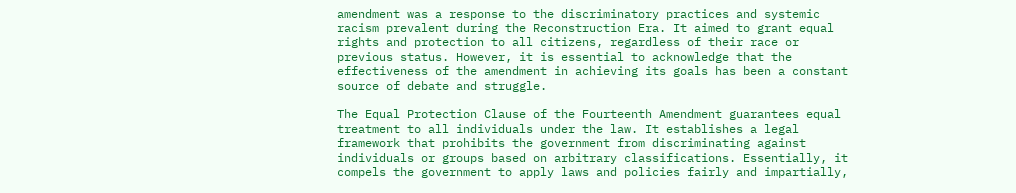amendment was a response to the discriminatory practices and systemic racism prevalent during the Reconstruction Era. It aimed to grant equal rights and protection to all citizens, regardless of their race or previous status. However, it is essential to acknowledge that the effectiveness of the amendment in achieving its goals has been a constant source of debate and struggle.

The Equal Protection Clause of the Fourteenth Amendment guarantees equal treatment to all individuals under the law. It establishes a legal framework that prohibits the government from discriminating against individuals or groups based on arbitrary classifications. Essentially, it compels the government to apply laws and policies fairly and impartially,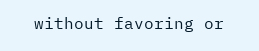without favoring or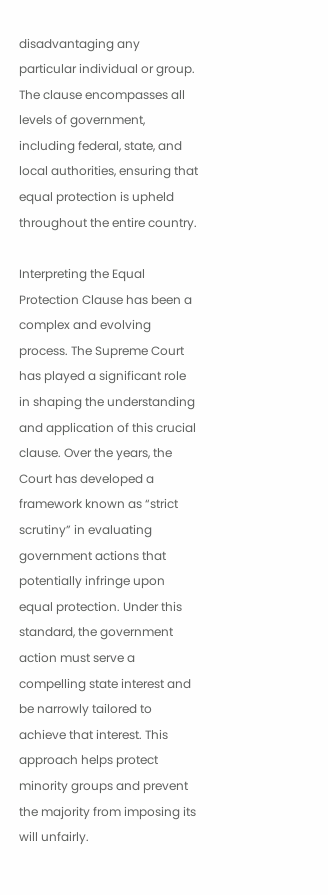disadvantaging any particular individual or group. The clause encompasses all levels of government, including federal, state, and local authorities, ensuring that equal protection is upheld throughout the entire country.

Interpreting the Equal Protection Clause has been a complex and evolving process. The Supreme Court has played a significant role in shaping the understanding and application of this crucial clause. Over the years, the Court has developed a framework known as “strict scrutiny” in evaluating government actions that potentially infringe upon equal protection. Under this standard, the government action must serve a compelling state interest and be narrowly tailored to achieve that interest. This approach helps protect minority groups and prevent the majority from imposing its will unfairly.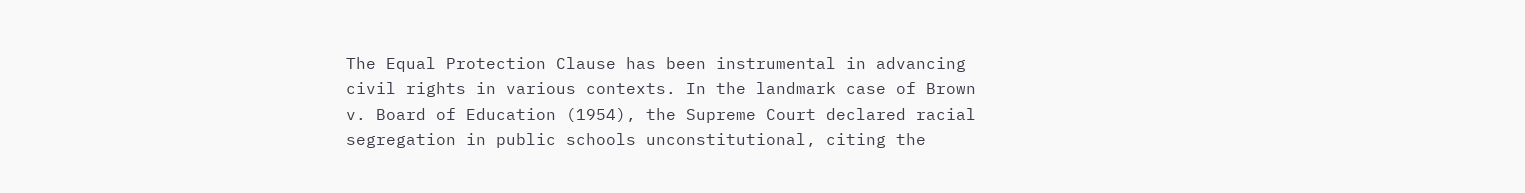The Equal Protection Clause has been instrumental in advancing civil rights in various contexts. In the landmark case of Brown v. Board of Education (1954), the Supreme Court declared racial segregation in public schools unconstitutional, citing the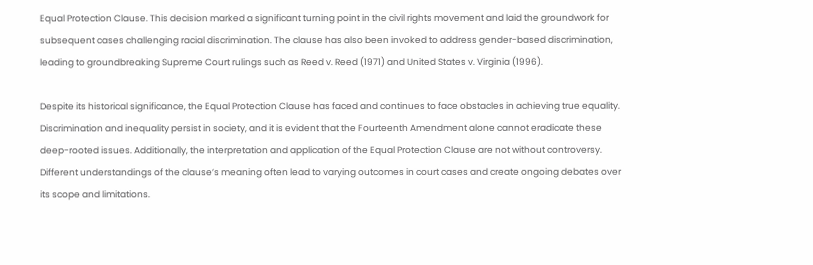Equal Protection Clause. This decision marked a significant turning point in the civil rights movement and laid the groundwork for subsequent cases challenging racial discrimination. The clause has also been invoked to address gender-based discrimination, leading to groundbreaking Supreme Court rulings such as Reed v. Reed (1971) and United States v. Virginia (1996).

Despite its historical significance, the Equal Protection Clause has faced and continues to face obstacles in achieving true equality. Discrimination and inequality persist in society, and it is evident that the Fourteenth Amendment alone cannot eradicate these deep-rooted issues. Additionally, the interpretation and application of the Equal Protection Clause are not without controversy. Different understandings of the clause’s meaning often lead to varying outcomes in court cases and create ongoing debates over its scope and limitations.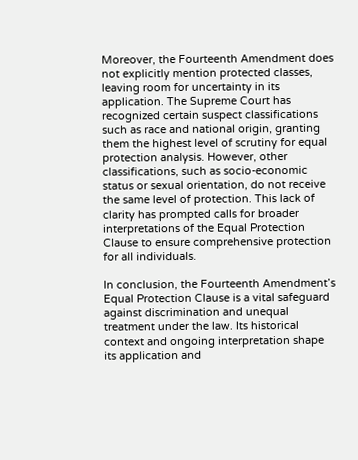Moreover, the Fourteenth Amendment does not explicitly mention protected classes, leaving room for uncertainty in its application. The Supreme Court has recognized certain suspect classifications such as race and national origin, granting them the highest level of scrutiny for equal protection analysis. However, other classifications, such as socio-economic status or sexual orientation, do not receive the same level of protection. This lack of clarity has prompted calls for broader interpretations of the Equal Protection Clause to ensure comprehensive protection for all individuals.

In conclusion, the Fourteenth Amendment’s Equal Protection Clause is a vital safeguard against discrimination and unequal treatment under the law. Its historical context and ongoing interpretation shape its application and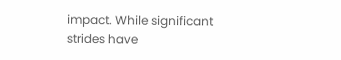impact. While significant strides have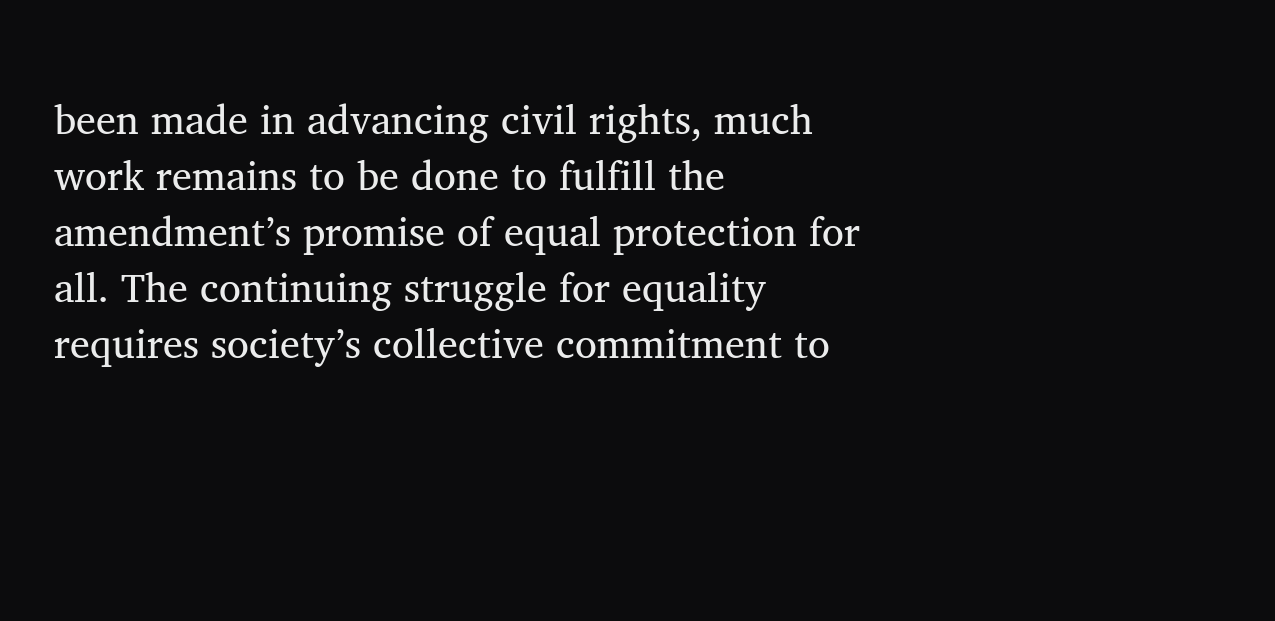been made in advancing civil rights, much work remains to be done to fulfill the amendment’s promise of equal protection for all. The continuing struggle for equality requires society’s collective commitment to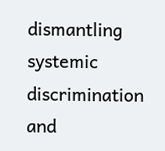dismantling systemic discrimination and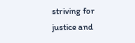striving for justice and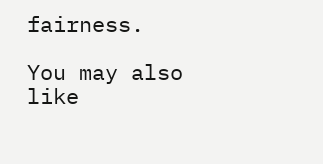fairness.

You may also like